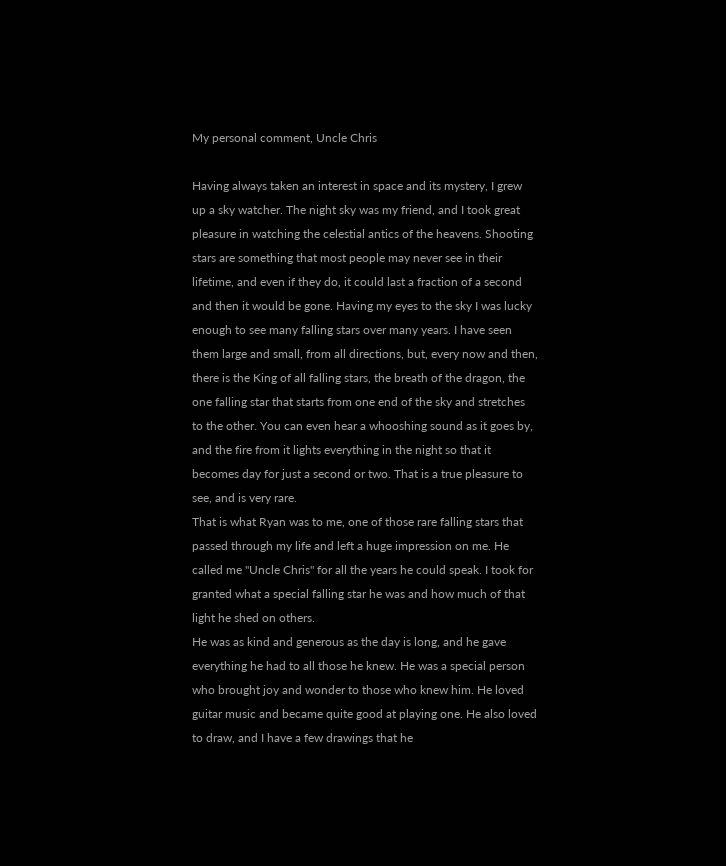My personal comment, Uncle Chris

Having always taken an interest in space and its mystery, I grew up a sky watcher. The night sky was my friend, and I took great pleasure in watching the celestial antics of the heavens. Shooting stars are something that most people may never see in their lifetime, and even if they do, it could last a fraction of a second and then it would be gone. Having my eyes to the sky I was lucky enough to see many falling stars over many years. I have seen them large and small, from all directions, but, every now and then, there is the King of all falling stars, the breath of the dragon, the one falling star that starts from one end of the sky and stretches to the other. You can even hear a whooshing sound as it goes by, and the fire from it lights everything in the night so that it becomes day for just a second or two. That is a true pleasure to see, and is very rare.
That is what Ryan was to me, one of those rare falling stars that passed through my life and left a huge impression on me. He called me "Uncle Chris" for all the years he could speak. I took for granted what a special falling star he was and how much of that light he shed on others.
He was as kind and generous as the day is long, and he gave everything he had to all those he knew. He was a special person who brought joy and wonder to those who knew him. He loved guitar music and became quite good at playing one. He also loved to draw, and I have a few drawings that he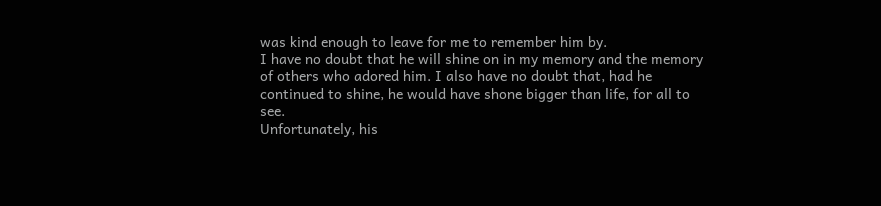was kind enough to leave for me to remember him by.
I have no doubt that he will shine on in my memory and the memory of others who adored him. I also have no doubt that, had he continued to shine, he would have shone bigger than life, for all to see.
Unfortunately, his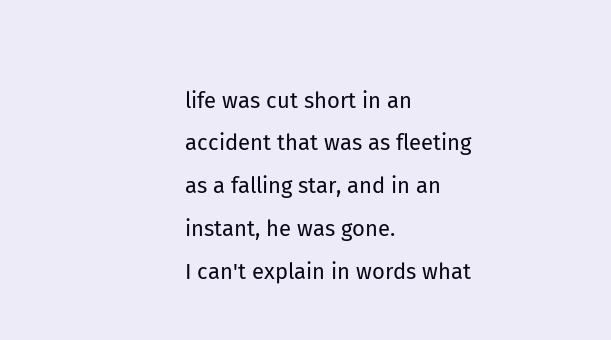life was cut short in an accident that was as fleeting as a falling star, and in an instant, he was gone.
I can't explain in words what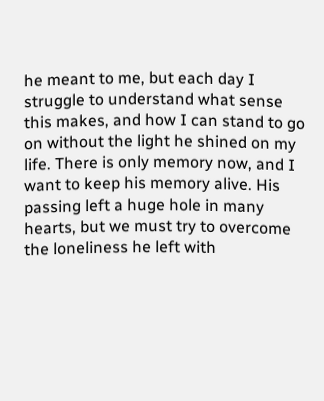he meant to me, but each day I struggle to understand what sense this makes, and how I can stand to go on without the light he shined on my life. There is only memory now, and I want to keep his memory alive. His passing left a huge hole in many hearts, but we must try to overcome the loneliness he left with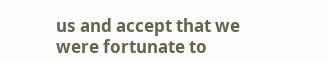us and accept that we were fortunate to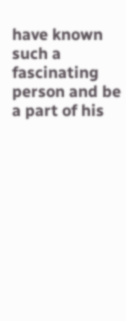have known such a fascinating person and be a part of his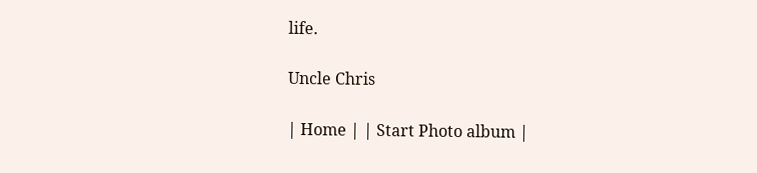life.

Uncle Chris

| Home | | Start Photo album |